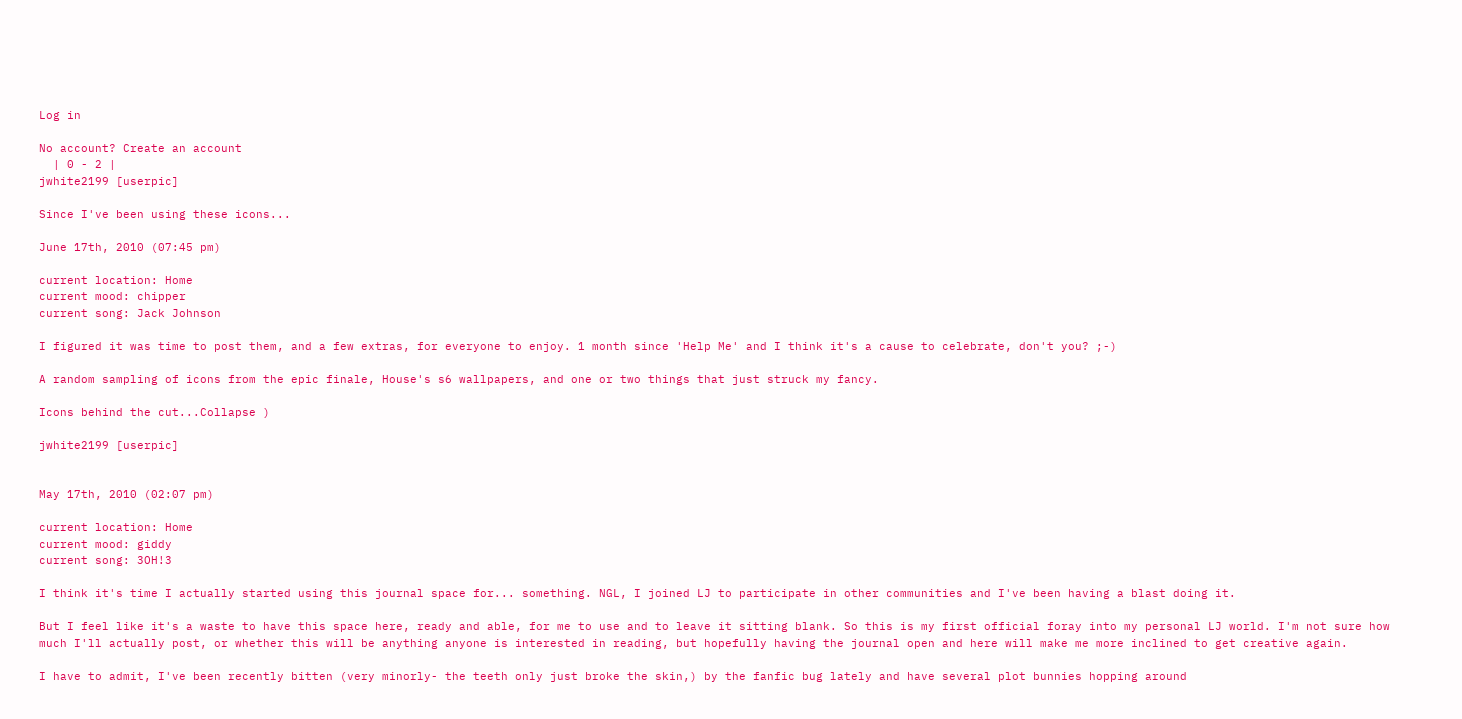Log in

No account? Create an account
  | 0 - 2 |
jwhite2199 [userpic]

Since I've been using these icons...

June 17th, 2010 (07:45 pm)

current location: Home
current mood: chipper
current song: Jack Johnson

I figured it was time to post them, and a few extras, for everyone to enjoy. 1 month since 'Help Me' and I think it's a cause to celebrate, don't you? ;-)

A random sampling of icons from the epic finale, House's s6 wallpapers, and one or two things that just struck my fancy.

Icons behind the cut...Collapse )

jwhite2199 [userpic]


May 17th, 2010 (02:07 pm)

current location: Home
current mood: giddy
current song: 3OH!3

I think it's time I actually started using this journal space for... something. NGL, I joined LJ to participate in other communities and I've been having a blast doing it.

But I feel like it's a waste to have this space here, ready and able, for me to use and to leave it sitting blank. So this is my first official foray into my personal LJ world. I'm not sure how much I'll actually post, or whether this will be anything anyone is interested in reading, but hopefully having the journal open and here will make me more inclined to get creative again.

I have to admit, I've been recently bitten (very minorly- the teeth only just broke the skin,) by the fanfic bug lately and have several plot bunnies hopping around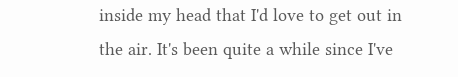inside my head that I'd love to get out in the air. It's been quite a while since I've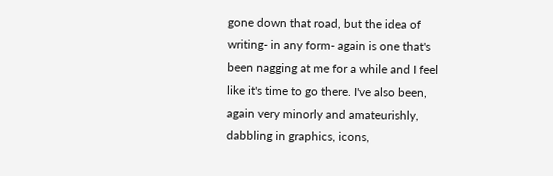gone down that road, but the idea of writing- in any form- again is one that's been nagging at me for a while and I feel like it's time to go there. I've also been, again very minorly and amateurishly, dabbling in graphics, icons,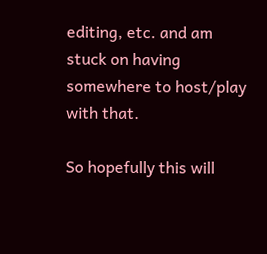editing, etc. and am stuck on having somewhere to host/play with that.

So hopefully this will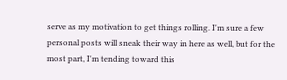serve as my motivation to get things rolling. I'm sure a few personal posts will sneak their way in here as well, but for the most part, I'm tending toward this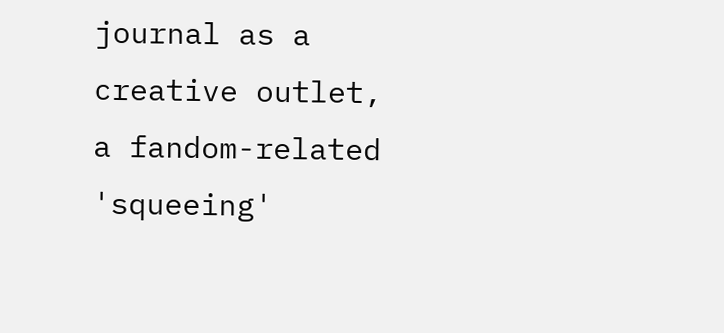journal as a creative outlet, a fandom-related 'squeeing'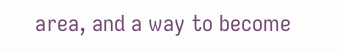area, and a way to become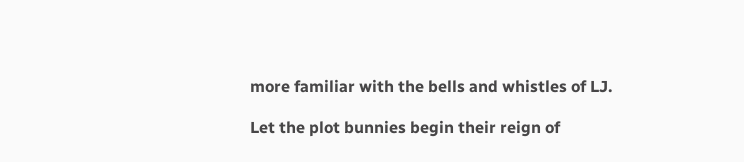more familiar with the bells and whistles of LJ.

Let the plot bunnies begin their reign of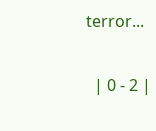terror...

  | 0 - 2 |